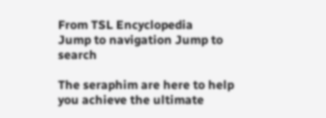From TSL Encyclopedia
Jump to navigation Jump to search

The seraphim are here to help you achieve the ultimate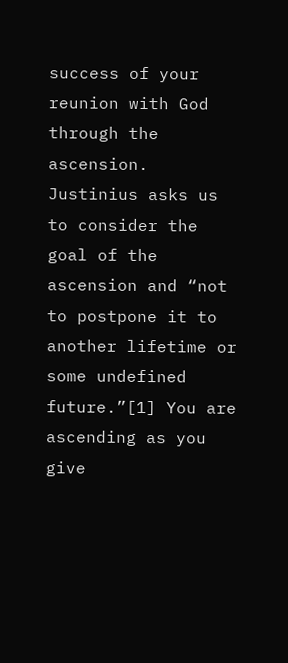success of your reunion with God through the ascension. Justinius asks us to consider the goal of the ascension and “not to postpone it to another lifetime or some undefined future.”[1] You are ascending as you give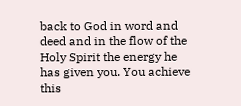back to God in word and deed and in the flow of the Holy Spirit the energy he has given you. You achieve this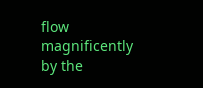flow magnificently by the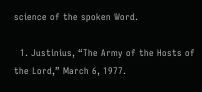science of the spoken Word.

  1. Justinius, “The Army of the Hosts of the Lord,” March 6, 1977.